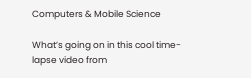Computers & Mobile Science

What’s going on in this cool time-lapse video from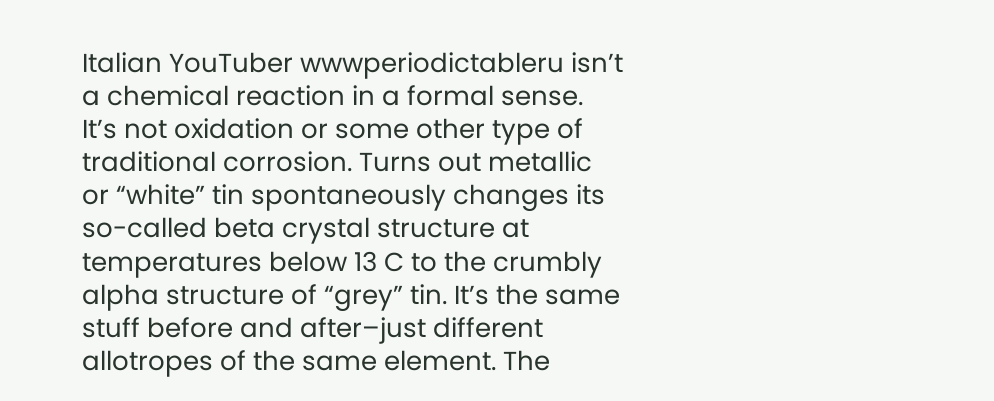Italian YouTuber wwwperiodictableru isn’t a chemical reaction in a formal sense. It’s not oxidation or some other type of traditional corrosion. Turns out metallic or “white” tin spontaneously changes its so-called beta crystal structure at temperatures below 13 C to the crumbly alpha structure of “grey” tin. It’s the same stuff before and after–just different allotropes of the same element. The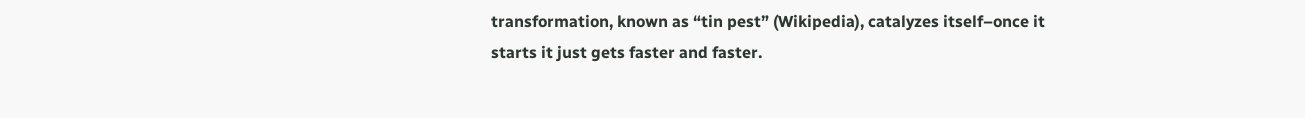transformation, known as “tin pest” (Wikipedia), catalyzes itself–once it starts it just gets faster and faster.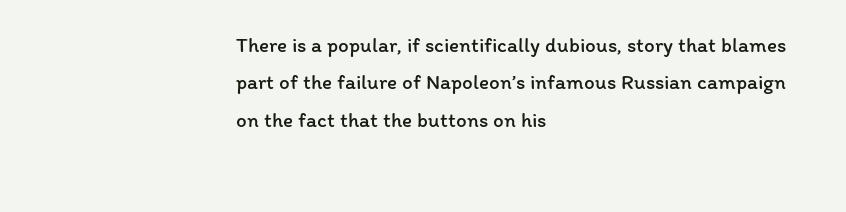There is a popular, if scientifically dubious, story that blames part of the failure of Napoleon’s infamous Russian campaign on the fact that the buttons on his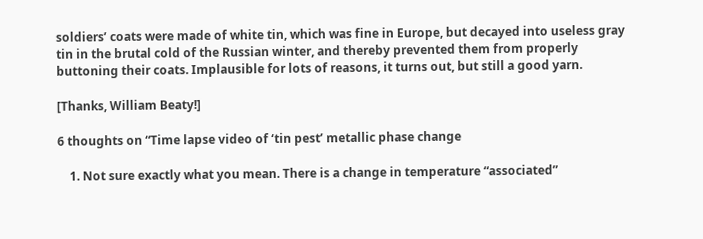soldiers’ coats were made of white tin, which was fine in Europe, but decayed into useless gray tin in the brutal cold of the Russian winter, and thereby prevented them from properly buttoning their coats. Implausible for lots of reasons, it turns out, but still a good yarn.

[Thanks, William Beaty!]

6 thoughts on “Time lapse video of ‘tin pest’ metallic phase change

    1. Not sure exactly what you mean. There is a change in temperature “associated”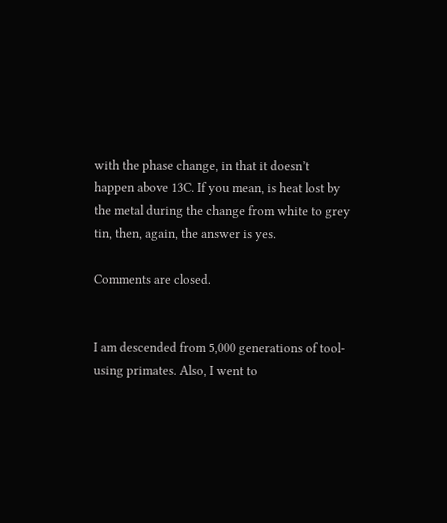with the phase change, in that it doesn’t happen above 13C. If you mean, is heat lost by the metal during the change from white to grey tin, then, again, the answer is yes.

Comments are closed.


I am descended from 5,000 generations of tool-using primates. Also, I went to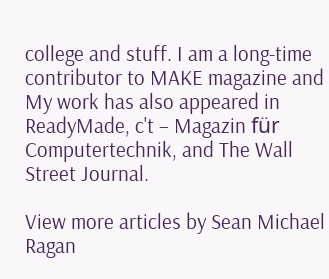college and stuff. I am a long-time contributor to MAKE magazine and My work has also appeared in ReadyMade, c't – Magazin für Computertechnik, and The Wall Street Journal.

View more articles by Sean Michael Ragan